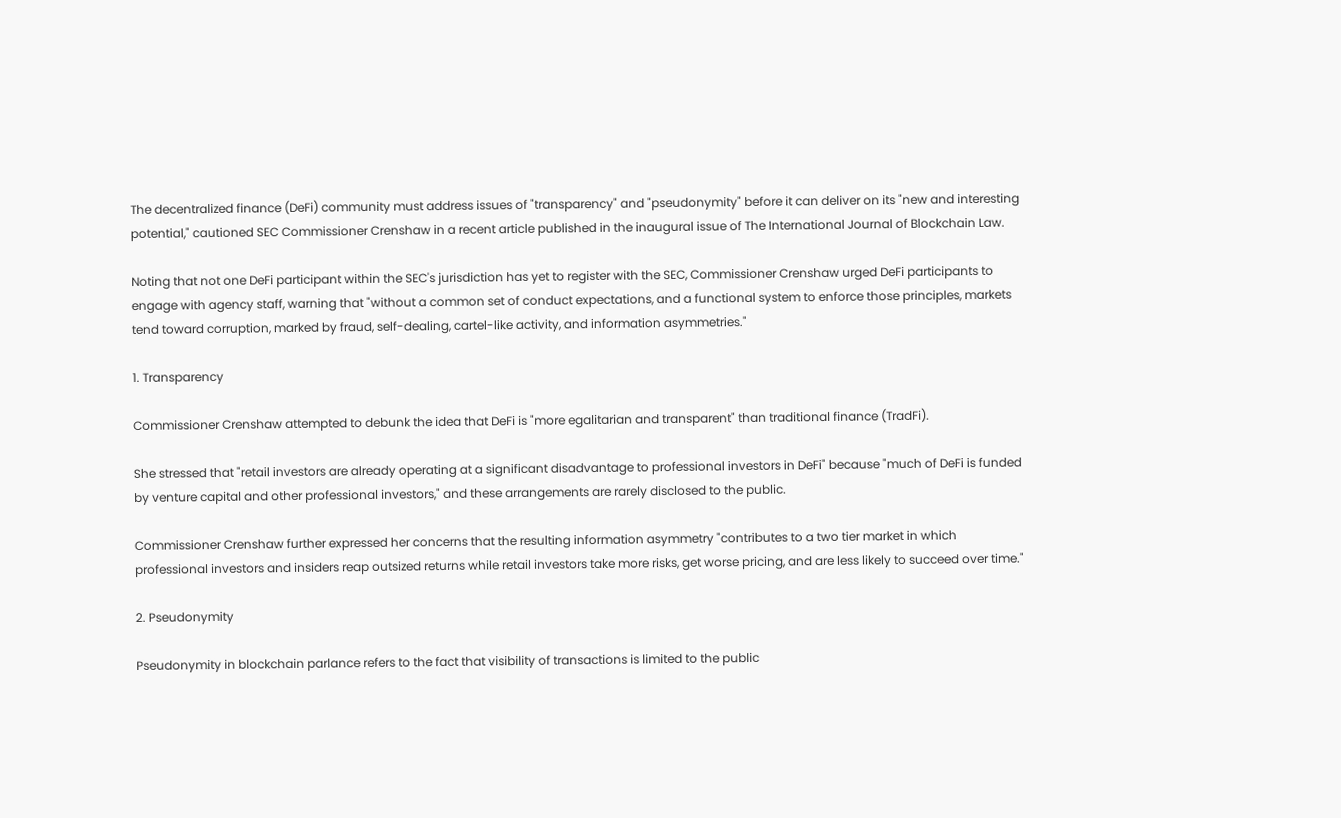The decentralized finance (DeFi) community must address issues of "transparency" and "pseudonymity" before it can deliver on its "new and interesting potential," cautioned SEC Commissioner Crenshaw in a recent article published in the inaugural issue of The International Journal of Blockchain Law.

Noting that not one DeFi participant within the SEC's jurisdiction has yet to register with the SEC, Commissioner Crenshaw urged DeFi participants to engage with agency staff, warning that "without a common set of conduct expectations, and a functional system to enforce those principles, markets tend toward corruption, marked by fraud, self-dealing, cartel-like activity, and information asymmetries."

1. Transparency

Commissioner Crenshaw attempted to debunk the idea that DeFi is "more egalitarian and transparent" than traditional finance (TradFi).

She stressed that "retail investors are already operating at a significant disadvantage to professional investors in DeFi" because "much of DeFi is funded by venture capital and other professional investors," and these arrangements are rarely disclosed to the public.

Commissioner Crenshaw further expressed her concerns that the resulting information asymmetry "contributes to a two tier market in which professional investors and insiders reap outsized returns while retail investors take more risks, get worse pricing, and are less likely to succeed over time."

2. Pseudonymity

Pseudonymity in blockchain parlance refers to the fact that visibility of transactions is limited to the public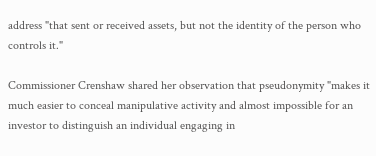address "that sent or received assets, but not the identity of the person who controls it."

Commissioner Crenshaw shared her observation that pseudonymity "makes it much easier to conceal manipulative activity and almost impossible for an investor to distinguish an individual engaging in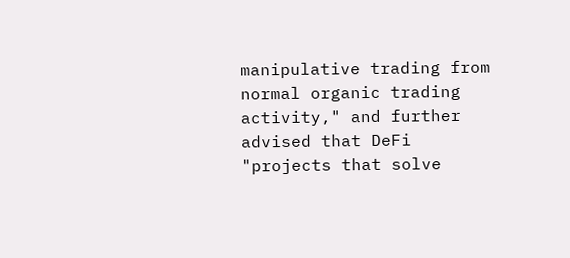manipulative trading from normal organic trading activity," and further advised that DeFi "projects that solve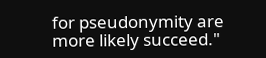for pseudonymity are more likely succeed."